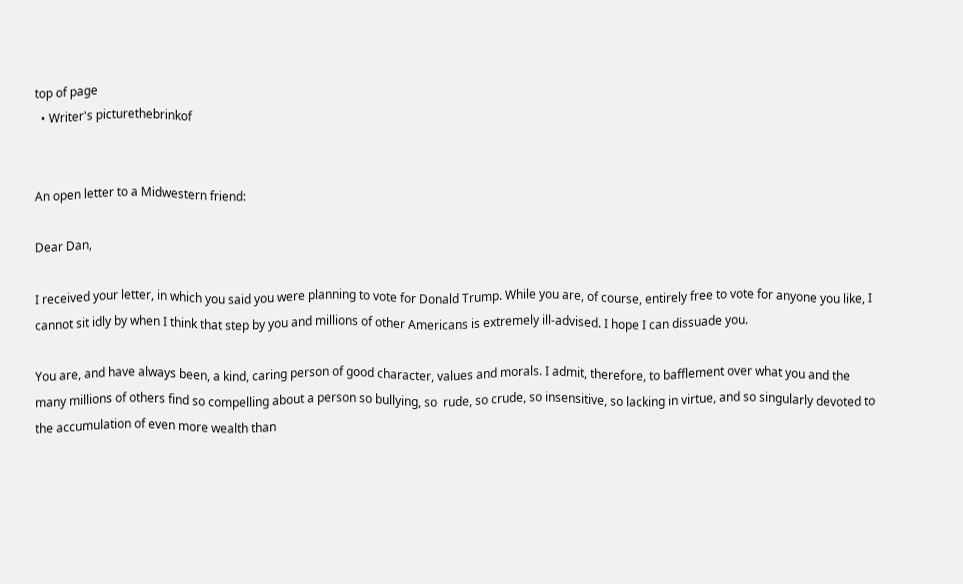top of page
  • Writer's picturethebrinkof


An open letter to a Midwestern friend:

Dear Dan,

I received your letter, in which you said you were planning to vote for Donald Trump. While you are, of course, entirely free to vote for anyone you like, I cannot sit idly by when I think that step by you and millions of other Americans is extremely ill-advised. I hope I can dissuade you.

You are, and have always been, a kind, caring person of good character, values and morals. I admit, therefore, to bafflement over what you and the many millions of others find so compelling about a person so bullying, so  rude, so crude, so insensitive, so lacking in virtue, and so singularly devoted to the accumulation of even more wealth than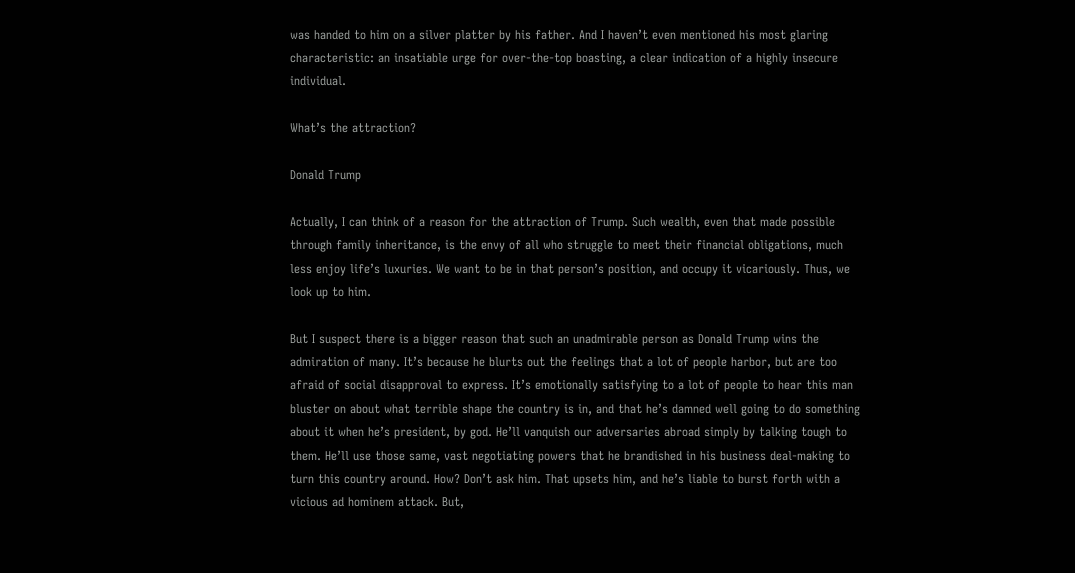was handed to him on a silver platter by his father. And I haven’t even mentioned his most glaring characteristic: an insatiable urge for over-the-top boasting, a clear indication of a highly insecure individual.

What’s the attraction?

Donald Trump

Actually, I can think of a reason for the attraction of Trump. Such wealth, even that made possible through family inheritance, is the envy of all who struggle to meet their financial obligations, much less enjoy life’s luxuries. We want to be in that person’s position, and occupy it vicariously. Thus, we look up to him.

But I suspect there is a bigger reason that such an unadmirable person as Donald Trump wins the admiration of many. It’s because he blurts out the feelings that a lot of people harbor, but are too afraid of social disapproval to express. It’s emotionally satisfying to a lot of people to hear this man bluster on about what terrible shape the country is in, and that he’s damned well going to do something about it when he’s president, by god. He’ll vanquish our adversaries abroad simply by talking tough to them. He’ll use those same, vast negotiating powers that he brandished in his business deal-making to turn this country around. How? Don’t ask him. That upsets him, and he’s liable to burst forth with a vicious ad hominem attack. But,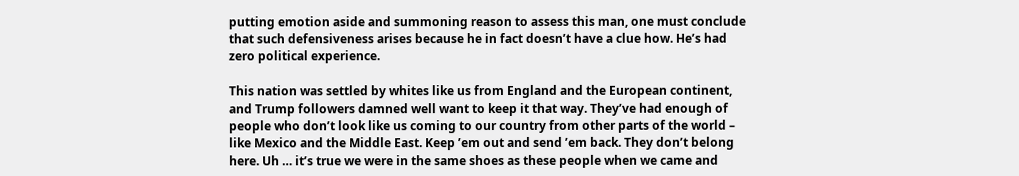putting emotion aside and summoning reason to assess this man, one must conclude that such defensiveness arises because he in fact doesn’t have a clue how. He’s had zero political experience.

This nation was settled by whites like us from England and the European continent, and Trump followers damned well want to keep it that way. They’ve had enough of people who don’t look like us coming to our country from other parts of the world – like Mexico and the Middle East. Keep ’em out and send ’em back. They don’t belong here. Uh … it’s true we were in the same shoes as these people when we came and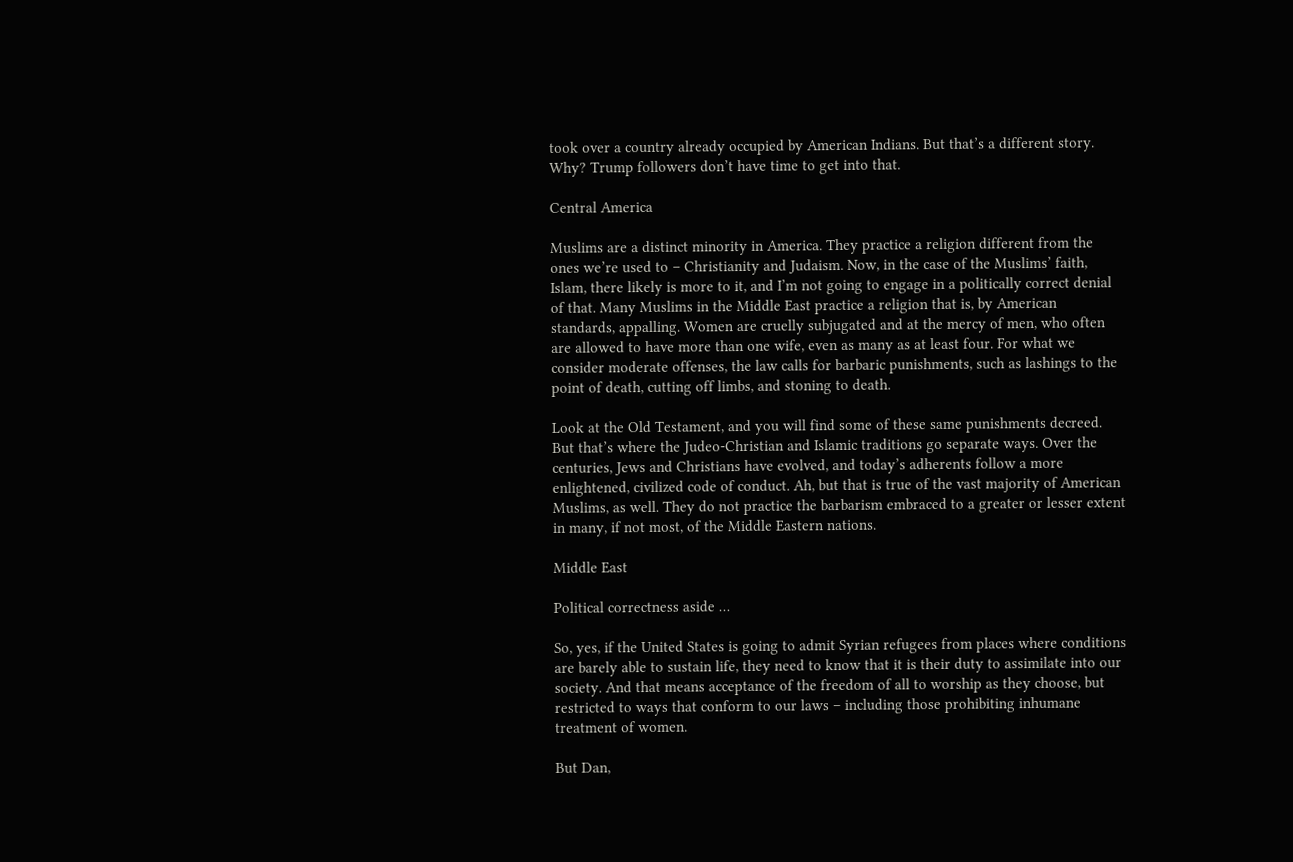took over a country already occupied by American Indians. But that’s a different story. Why? Trump followers don’t have time to get into that.

Central America

Muslims are a distinct minority in America. They practice a religion different from the ones we’re used to – Christianity and Judaism. Now, in the case of the Muslims’ faith, Islam, there likely is more to it, and I’m not going to engage in a politically correct denial of that. Many Muslims in the Middle East practice a religion that is, by American standards, appalling. Women are cruelly subjugated and at the mercy of men, who often are allowed to have more than one wife, even as many as at least four. For what we consider moderate offenses, the law calls for barbaric punishments, such as lashings to the point of death, cutting off limbs, and stoning to death.

Look at the Old Testament, and you will find some of these same punishments decreed. But that’s where the Judeo-Christian and Islamic traditions go separate ways. Over the centuries, Jews and Christians have evolved, and today’s adherents follow a more enlightened, civilized code of conduct. Ah, but that is true of the vast majority of American Muslims, as well. They do not practice the barbarism embraced to a greater or lesser extent in many, if not most, of the Middle Eastern nations.

Middle East

Political correctness aside …

So, yes, if the United States is going to admit Syrian refugees from places where conditions are barely able to sustain life, they need to know that it is their duty to assimilate into our society. And that means acceptance of the freedom of all to worship as they choose, but restricted to ways that conform to our laws – including those prohibiting inhumane treatment of women.

But Dan,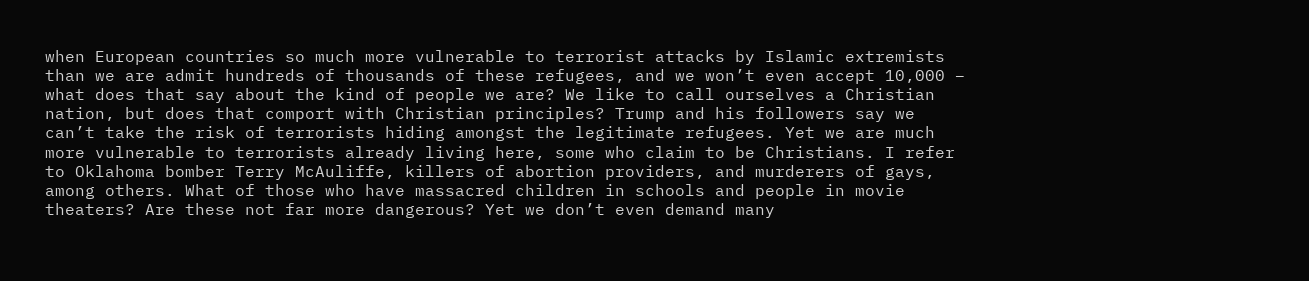when European countries so much more vulnerable to terrorist attacks by Islamic extremists than we are admit hundreds of thousands of these refugees, and we won’t even accept 10,000 – what does that say about the kind of people we are? We like to call ourselves a Christian nation, but does that comport with Christian principles? Trump and his followers say we can’t take the risk of terrorists hiding amongst the legitimate refugees. Yet we are much more vulnerable to terrorists already living here, some who claim to be Christians. I refer to Oklahoma bomber Terry McAuliffe, killers of abortion providers, and murderers of gays, among others. What of those who have massacred children in schools and people in movie theaters? Are these not far more dangerous? Yet we don’t even demand many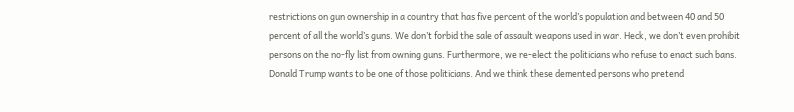restrictions on gun ownership in a country that has five percent of the world’s population and between 40 and 50 percent of all the world’s guns. We don’t forbid the sale of assault weapons used in war. Heck, we don’t even prohibit persons on the no-fly list from owning guns. Furthermore, we re-elect the politicians who refuse to enact such bans. Donald Trump wants to be one of those politicians. And we think these demented persons who pretend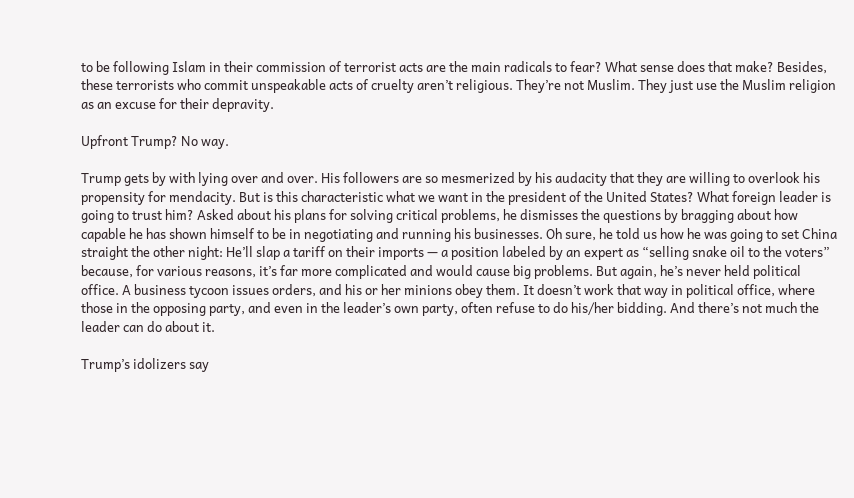to be following Islam in their commission of terrorist acts are the main radicals to fear? What sense does that make? Besides, these terrorists who commit unspeakable acts of cruelty aren’t religious. They’re not Muslim. They just use the Muslim religion as an excuse for their depravity.

Upfront Trump? No way.

Trump gets by with lying over and over. His followers are so mesmerized by his audacity that they are willing to overlook his propensity for mendacity. But is this characteristic what we want in the president of the United States? What foreign leader is going to trust him? Asked about his plans for solving critical problems, he dismisses the questions by bragging about how capable he has shown himself to be in negotiating and running his businesses. Oh sure, he told us how he was going to set China straight the other night: He’ll slap a tariff on their imports — a position labeled by an expert as “selling snake oil to the voters” because, for various reasons, it’s far more complicated and would cause big problems. But again, he’s never held political office. A business tycoon issues orders, and his or her minions obey them. It doesn’t work that way in political office, where those in the opposing party, and even in the leader’s own party, often refuse to do his/her bidding. And there’s not much the leader can do about it.

Trump’s idolizers say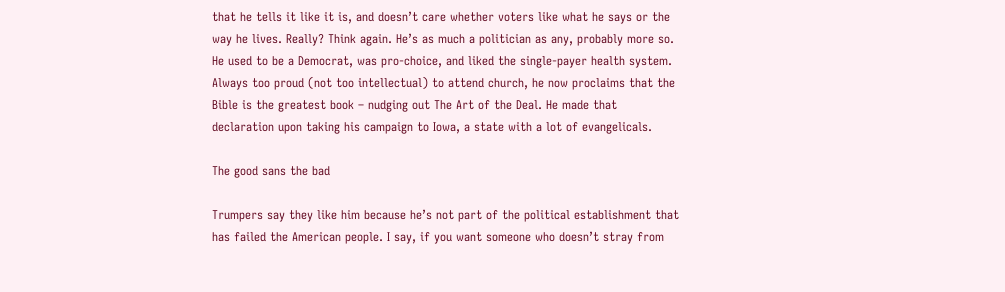that he tells it like it is, and doesn’t care whether voters like what he says or the way he lives. Really? Think again. He’s as much a politician as any, probably more so. He used to be a Democrat, was pro-choice, and liked the single-payer health system. Always too proud (not too intellectual) to attend church, he now proclaims that the Bible is the greatest book – nudging out The Art of the Deal. He made that declaration upon taking his campaign to Iowa, a state with a lot of evangelicals.

The good sans the bad

Trumpers say they like him because he’s not part of the political establishment that has failed the American people. I say, if you want someone who doesn’t stray from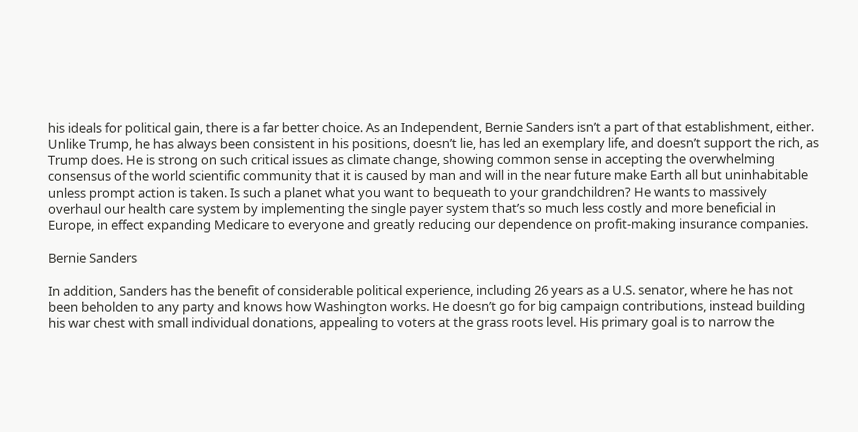his ideals for political gain, there is a far better choice. As an Independent, Bernie Sanders isn’t a part of that establishment, either. Unlike Trump, he has always been consistent in his positions, doesn’t lie, has led an exemplary life, and doesn’t support the rich, as Trump does. He is strong on such critical issues as climate change, showing common sense in accepting the overwhelming consensus of the world scientific community that it is caused by man and will in the near future make Earth all but uninhabitable unless prompt action is taken. Is such a planet what you want to bequeath to your grandchildren? He wants to massively overhaul our health care system by implementing the single payer system that’s so much less costly and more beneficial in Europe, in effect expanding Medicare to everyone and greatly reducing our dependence on profit-making insurance companies.

Bernie Sanders

In addition, Sanders has the benefit of considerable political experience, including 26 years as a U.S. senator, where he has not been beholden to any party and knows how Washington works. He doesn’t go for big campaign contributions, instead building his war chest with small individual donations, appealing to voters at the grass roots level. His primary goal is to narrow the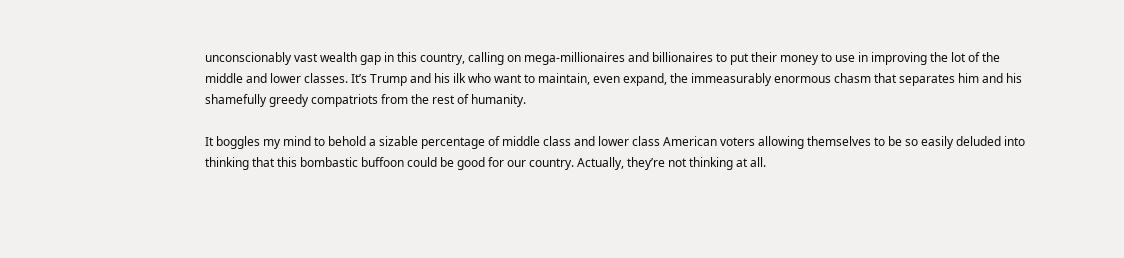unconscionably vast wealth gap in this country, calling on mega-millionaires and billionaires to put their money to use in improving the lot of the middle and lower classes. It’s Trump and his ilk who want to maintain, even expand, the immeasurably enormous chasm that separates him and his shamefully greedy compatriots from the rest of humanity.

It boggles my mind to behold a sizable percentage of middle class and lower class American voters allowing themselves to be so easily deluded into thinking that this bombastic buffoon could be good for our country. Actually, they’re not thinking at all.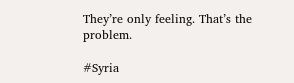They’re only feeling. That’s the problem.

#Syria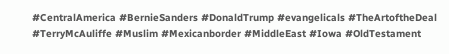#CentralAmerica #BernieSanders #DonaldTrump #evangelicals #TheArtoftheDeal #TerryMcAuliffe #Muslim #Mexicanborder #MiddleEast #Iowa #OldTestament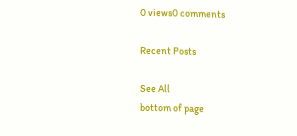0 views0 comments

Recent Posts

See All
bottom of page